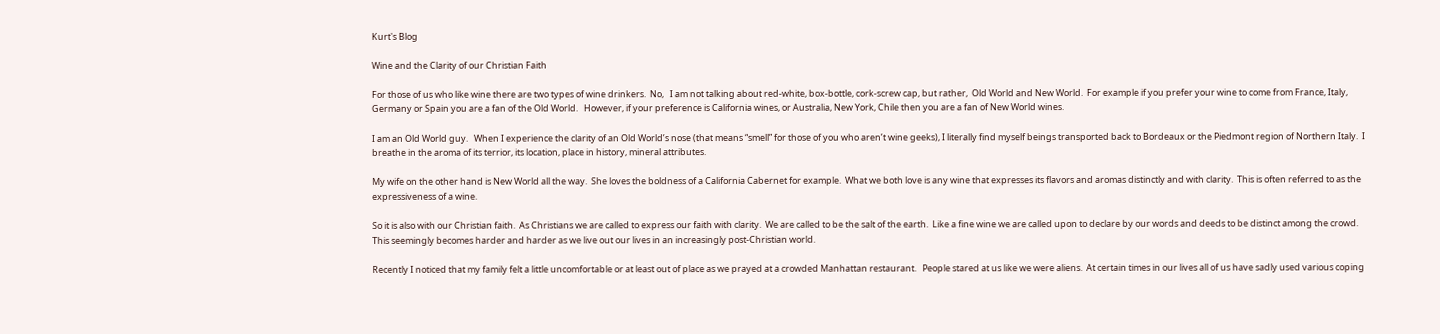Kurt's Blog

Wine and the Clarity of our Christian Faith

For those of us who like wine there are two types of wine drinkers.  No,   I am not talking about red-white, box-bottle, cork-screw cap, but rather,  Old World and New World.  For example if you prefer your wine to come from France, Italy, Germany or Spain you are a fan of the Old World.   However, if your preference is California wines, or Australia, New York, Chile then you are a fan of New World wines.

I am an Old World guy.   When I experience the clarity of an Old World’s nose (that means “smell” for those of you who aren’t wine geeks), I literally find myself beings transported back to Bordeaux or the Piedmont region of Northern Italy.  I breathe in the aroma of its terrior, its location, place in history, mineral attributes.

My wife on the other hand is New World all the way.  She loves the boldness of a California Cabernet for example.  What we both love is any wine that expresses its flavors and aromas distinctly and with clarity.  This is often referred to as the expressiveness of a wine.

So it is also with our Christian faith.  As Christians we are called to express our faith with clarity.  We are called to be the salt of the earth.  Like a fine wine we are called upon to declare by our words and deeds to be distinct among the crowd.   This seemingly becomes harder and harder as we live out our lives in an increasingly post-Christian world.

Recently I noticed that my family felt a little uncomfortable or at least out of place as we prayed at a crowded Manhattan restaurant.   People stared at us like we were aliens.  At certain times in our lives all of us have sadly used various coping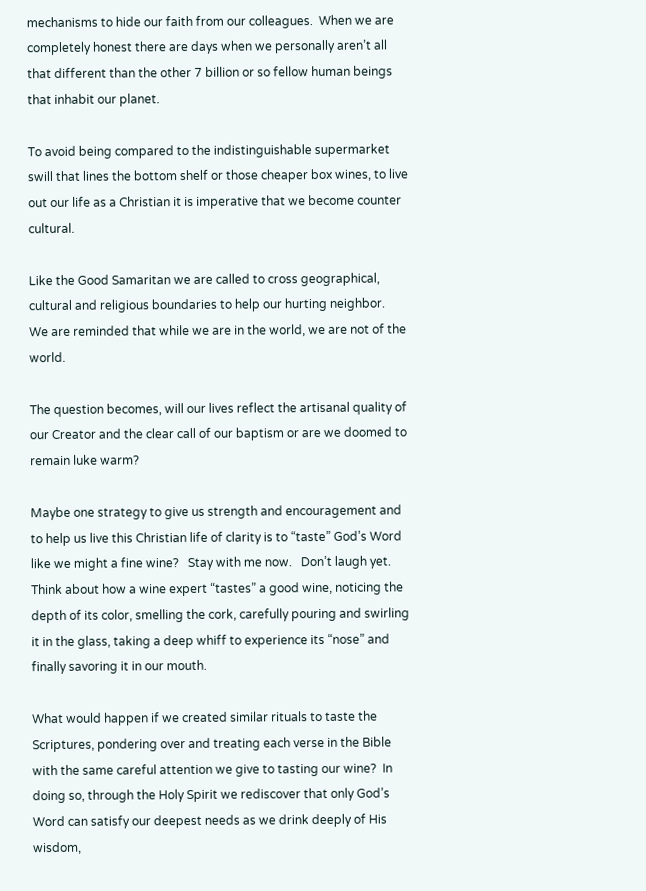mechanisms to hide our faith from our colleagues.  When we are completely honest there are days when we personally aren’t all that different than the other 7 billion or so fellow human beings that inhabit our planet.

To avoid being compared to the indistinguishable supermarket swill that lines the bottom shelf or those cheaper box wines, to live out our life as a Christian it is imperative that we become counter cultural.

Like the Good Samaritan we are called to cross geographical, cultural and religious boundaries to help our hurting neighbor.    We are reminded that while we are in the world, we are not of the world.

The question becomes, will our lives reflect the artisanal quality of our Creator and the clear call of our baptism or are we doomed to remain luke warm?

Maybe one strategy to give us strength and encouragement and to help us live this Christian life of clarity is to “taste” God’s Word like we might a fine wine?   Stay with me now.   Don’t laugh yet.  Think about how a wine expert “tastes” a good wine, noticing the depth of its color, smelling the cork, carefully pouring and swirling it in the glass, taking a deep whiff to experience its “nose” and finally savoring it in our mouth.

What would happen if we created similar rituals to taste the Scriptures, pondering over and treating each verse in the Bible with the same careful attention we give to tasting our wine?  In doing so, through the Holy Spirit we rediscover that only God’s Word can satisfy our deepest needs as we drink deeply of His wisdom,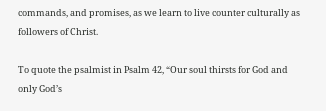commands, and promises, as we learn to live counter culturally as followers of Christ.

To quote the psalmist in Psalm 42, “Our soul thirsts for God and only God’s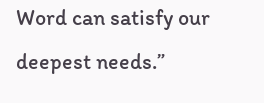Word can satisfy our deepest needs.”